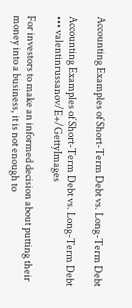Accounting Examples of Short-Term Debt vs. Long-Term Debt

Accounting Examples of Short-Term Debt vs. Long-Term Debt
••• valentinrussanov/E+/GettyImages

For investors to make an informed decision about putting their money into a business, it is not enough to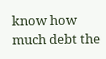know how much debt the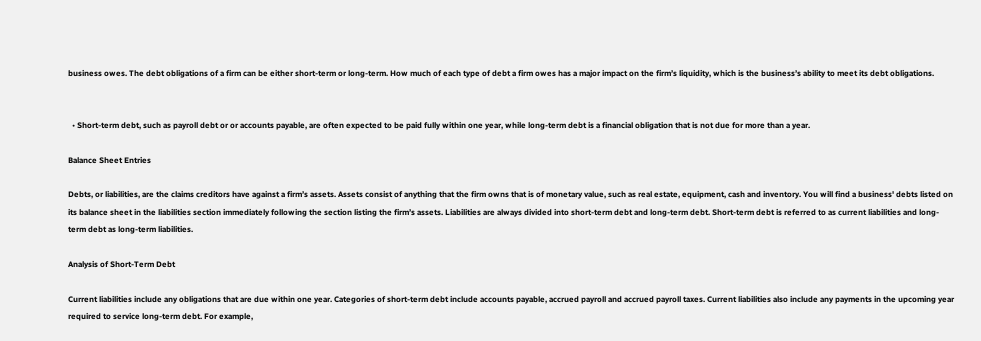business owes. The debt obligations of a firm can be either short-term or long-term. How much of each type of debt a firm owes has a major impact on the firm’s liquidity, which is the business’s ability to meet its debt obligations.


  • Short-term debt, such as payroll debt or or accounts payable, are often expected to be paid fully within one year, while long-term debt is a financial obligation that is not due for more than a year.

Balance Sheet Entries

Debts, or liabilities, are the claims creditors have against a firm’s assets. Assets consist of anything that the firm owns that is of monetary value, such as real estate, equipment, cash and inventory. You will find a business' debts listed on its balance sheet in the liabilities section immediately following the section listing the firm’s assets. Liabilities are always divided into short-term debt and long-term debt. Short-term debt is referred to as current liabilities and long-term debt as long-term liabilities.

Analysis of Short-Term Debt

Current liabilities include any obligations that are due within one year. Categories of short-term debt include accounts payable, accrued payroll and accrued payroll taxes. Current liabilities also include any payments in the upcoming year required to service long-term debt. For example,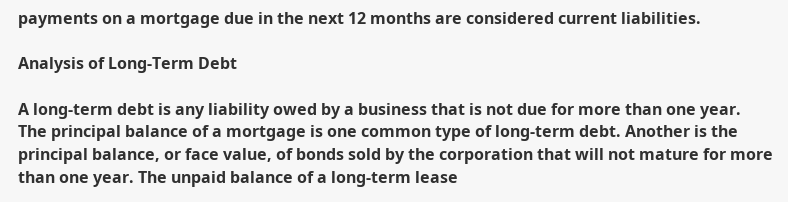payments on a mortgage due in the next 12 months are considered current liabilities.

Analysis of Long-Term Debt

A long-term debt is any liability owed by a business that is not due for more than one year. The principal balance of a mortgage is one common type of long-term debt. Another is the principal balance, or face value, of bonds sold by the corporation that will not mature for more than one year. The unpaid balance of a long-term lease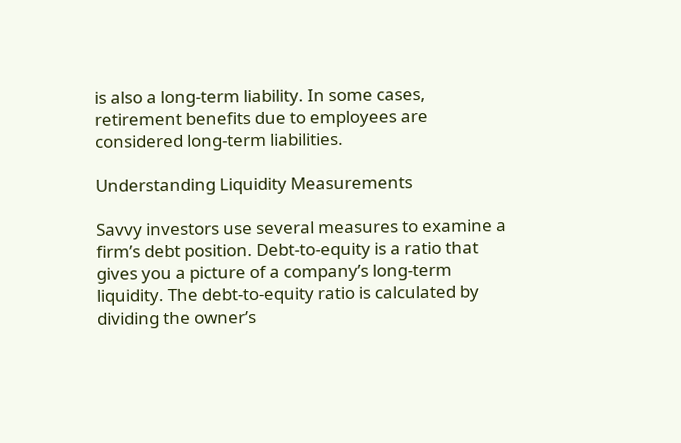is also a long-term liability. In some cases, retirement benefits due to employees are considered long-term liabilities.

Understanding Liquidity Measurements

Savvy investors use several measures to examine a firm’s debt position. Debt-to-equity is a ratio that gives you a picture of a company’s long-term liquidity. The debt-to-equity ratio is calculated by dividing the owner’s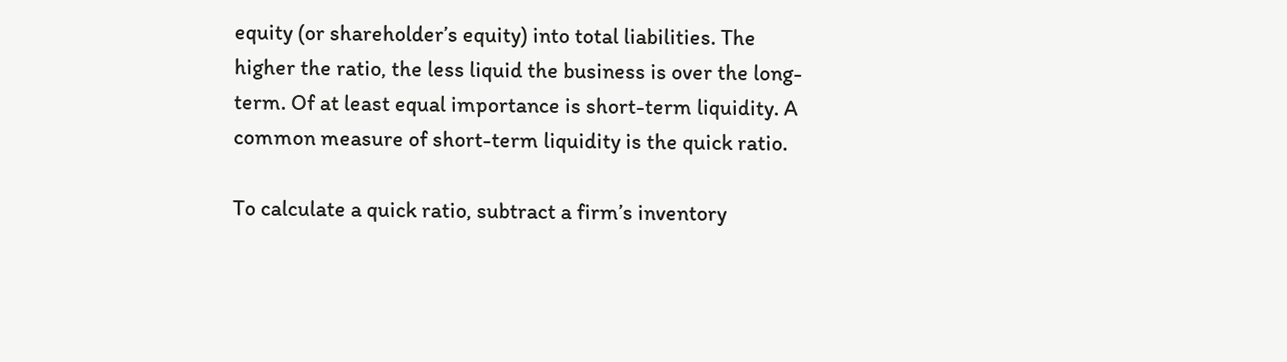equity (or shareholder’s equity) into total liabilities. The higher the ratio, the less liquid the business is over the long-term. Of at least equal importance is short-term liquidity. A common measure of short-term liquidity is the quick ratio.

To calculate a quick ratio, subtract a firm’s inventory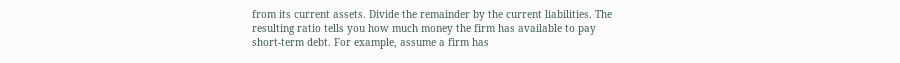from its current assets. Divide the remainder by the current liabilities. The resulting ratio tells you how much money the firm has available to pay short-term debt. For example, assume a firm has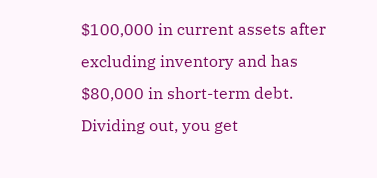$100,000 in current assets after excluding inventory and has $80,000 in short-term debt. Dividing out, you get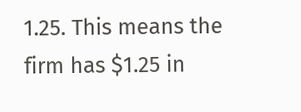1.25. This means the firm has $1.25 in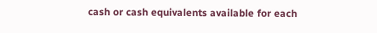cash or cash equivalents available for each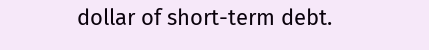dollar of short-term debt.